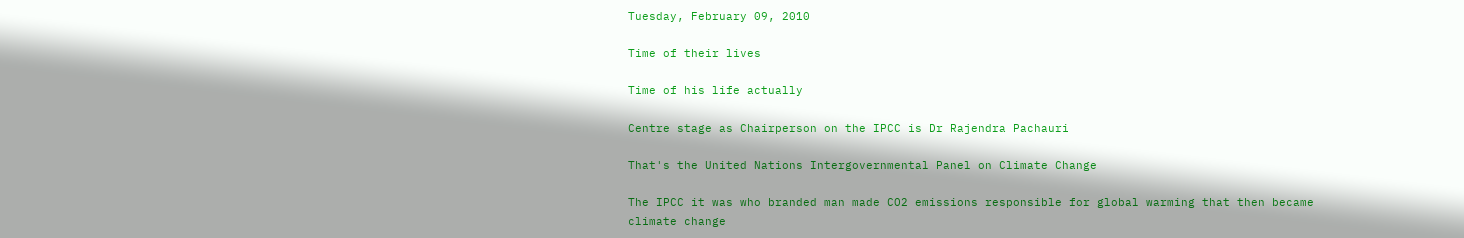Tuesday, February 09, 2010

Time of their lives

Time of his life actually

Centre stage as Chairperson on the IPCC is Dr Rajendra Pachauri

That's the United Nations Intergovernmental Panel on Climate Change

The IPCC it was who branded man made CO2 emissions responsible for global warming that then became climate change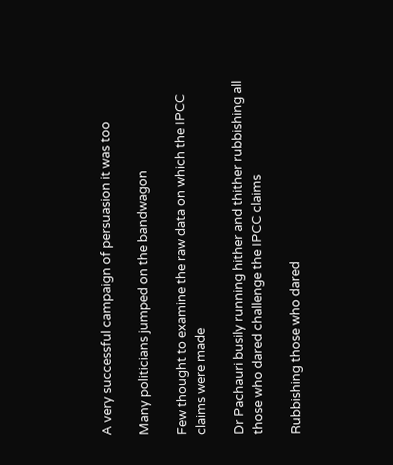A very successful campaign of persuasion it was too

Many politicians jumped on the bandwagon

Few thought to examine the raw data on which the IPCC claims were made

Dr Pachauri busily running hither and thither rubbishing all those who dared challenge the IPCC claims

Rubbishing those who dared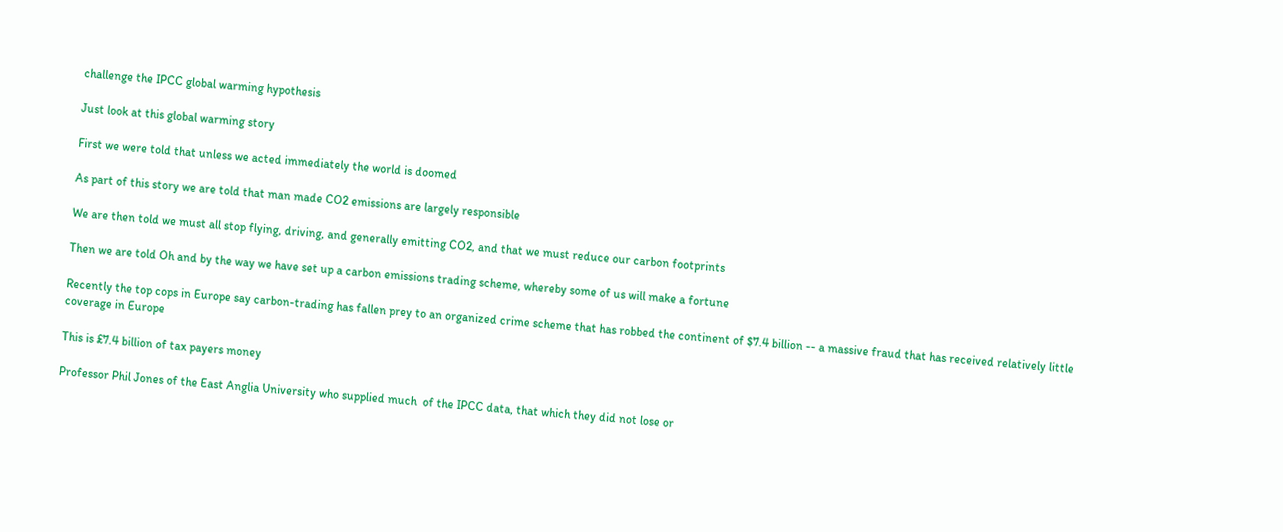challenge the IPCC global warming hypothesis

Just look at this global warming story

First we were told that unless we acted immediately the world is doomed

As part of this story we are told that man made CO2 emissions are largely responsible

We are then told we must all stop flying, driving, and generally emitting CO2, and that we must reduce our carbon footprints

Then we are told Oh and by the way we have set up a carbon emissions trading scheme, whereby some of us will make a fortune

Recently the top cops in Europe say carbon-trading has fallen prey to an organized crime scheme that has robbed the continent of $7.4 billion -- a massive fraud that has received relatively little coverage in Europe

This is £7.4 billion of tax payers money

Professor Phil Jones of the East Anglia University who supplied much  of the IPCC data, that which they did not lose or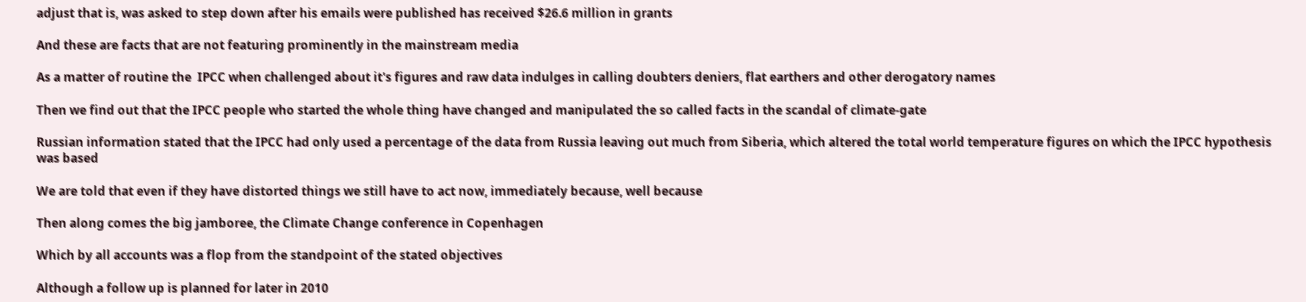adjust that is, was asked to step down after his emails were published has received $26.6 million in grants

And these are facts that are not featuring prominently in the mainstream media

As a matter of routine the  IPCC when challenged about it's figures and raw data indulges in calling doubters deniers, flat earthers and other derogatory names

Then we find out that the IPCC people who started the whole thing have changed and manipulated the so called facts in the scandal of climate-gate

Russian information stated that the IPCC had only used a percentage of the data from Russia leaving out much from Siberia, which altered the total world temperature figures on which the IPCC hypothesis was based

We are told that even if they have distorted things we still have to act now, immediately because, well because

Then along comes the big jamboree, the Climate Change conference in Copenhagen

Which by all accounts was a flop from the standpoint of the stated objectives

Although a follow up is planned for later in 2010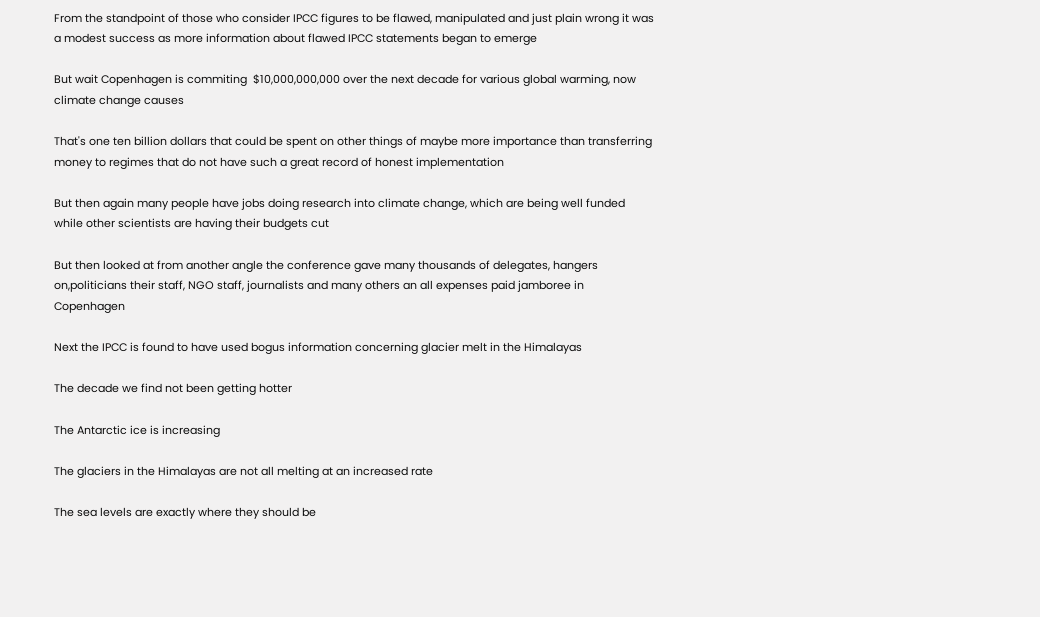From the standpoint of those who consider IPCC figures to be flawed, manipulated and just plain wrong it was a modest success as more information about flawed IPCC statements began to emerge

But wait Copenhagen is commiting  $10,000,000,000 over the next decade for various global warming, now climate change causes

That's one ten billion dollars that could be spent on other things of maybe more importance than transferring money to regimes that do not have such a great record of honest implementation

But then again many people have jobs doing research into climate change, which are being well funded while other scientists are having their budgets cut

But then looked at from another angle the conference gave many thousands of delegates, hangers on,politicians their staff, NGO staff, journalists and many others an all expenses paid jamboree in Copenhagen

Next the IPCC is found to have used bogus information concerning glacier melt in the Himalayas

The decade we find not been getting hotter

The Antarctic ice is increasing

The glaciers in the Himalayas are not all melting at an increased rate

The sea levels are exactly where they should be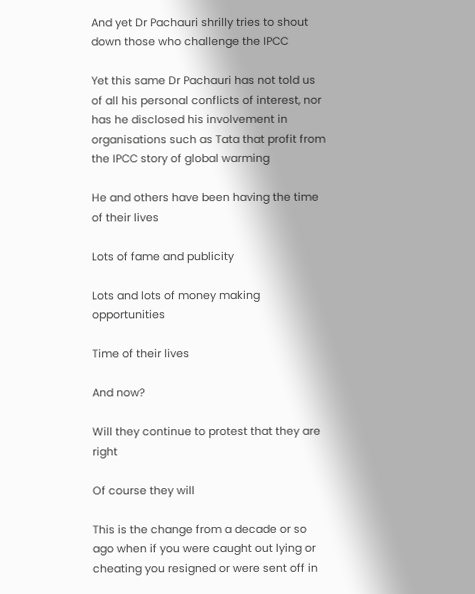And yet Dr Pachauri shrilly tries to shout down those who challenge the IPCC

Yet this same Dr Pachauri has not told us of all his personal conflicts of interest, nor has he disclosed his involvement in organisations such as Tata that profit from the IPCC story of global warming

He and others have been having the time of their lives

Lots of fame and publicity

Lots and lots of money making opportunities

Time of their lives

And now?

Will they continue to protest that they are right

Of course they will

This is the change from a decade or so ago when if you were caught out lying or cheating you resigned or were sent off in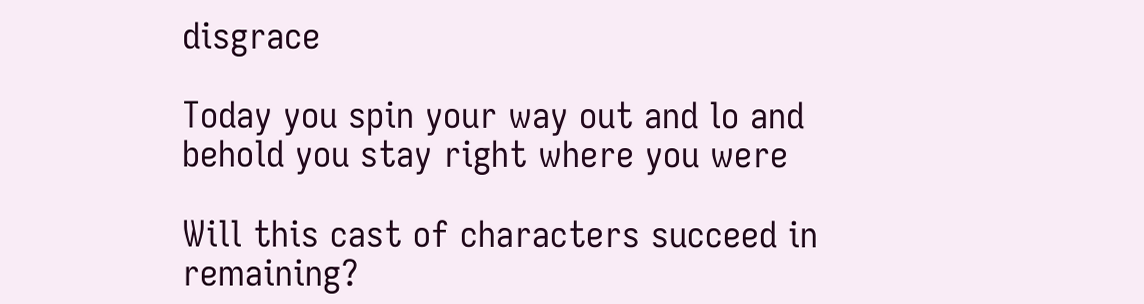disgrace

Today you spin your way out and lo and behold you stay right where you were

Will this cast of characters succeed in remaining?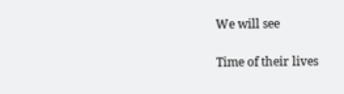We will see

Time of their lives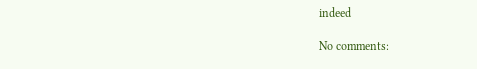indeed

No comments: